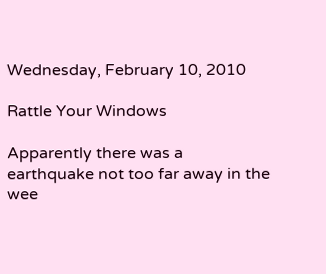Wednesday, February 10, 2010

Rattle Your Windows

Apparently there was a earthquake not too far away in the wee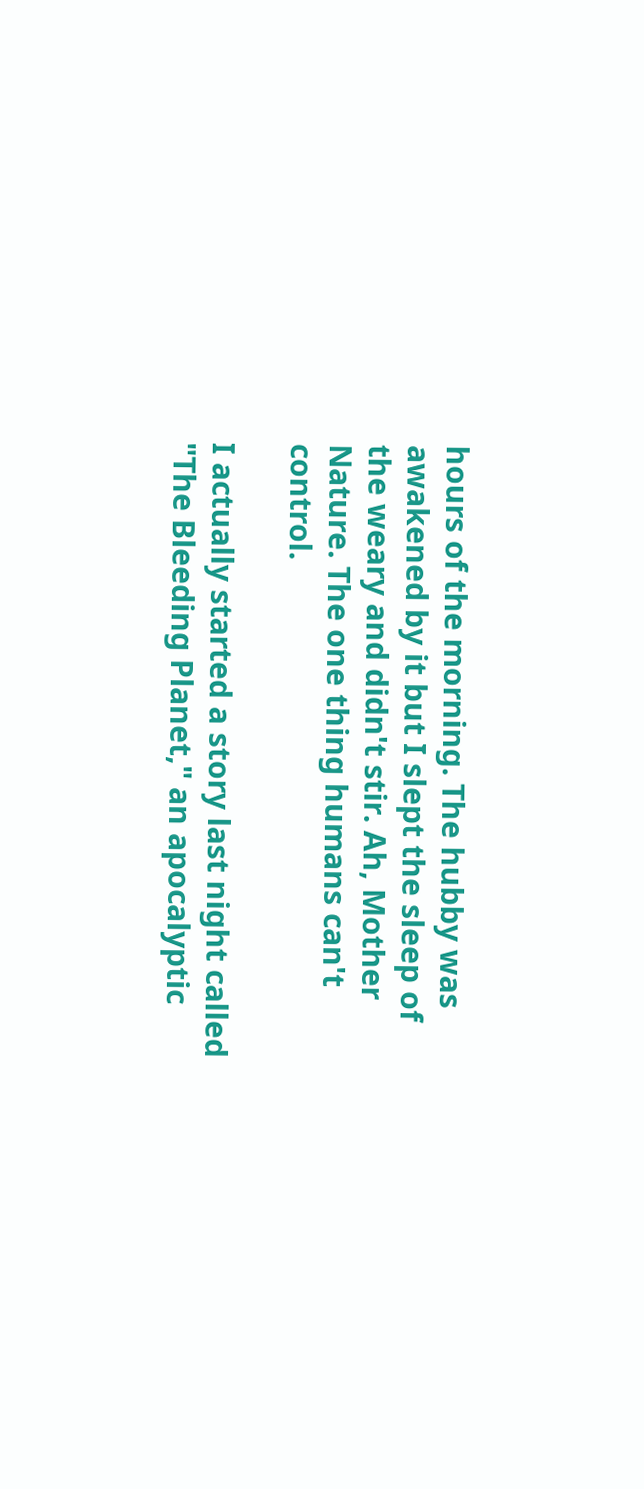hours of the morning. The hubby was awakened by it but I slept the sleep of the weary and didn't stir. Ah, Mother Nature. The one thing humans can't control.

I actually started a story last night called "The Bleeding Planet," an apocalyptic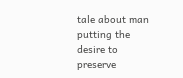tale about man putting the desire to preserve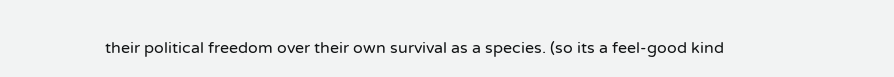their political freedom over their own survival as a species. (so its a feel-good kind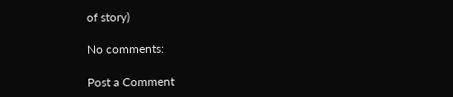of story)

No comments:

Post a Comment